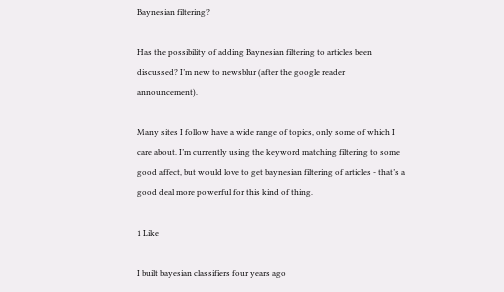Baynesian filtering?

Has the possibility of adding Baynesian filtering to articles been discussed? I’m new to newsblur (after the google reader announcement).

Many sites I follow have a wide range of topics, only some of which I care about. I’m currently using the keyword matching filtering to some good affect, but would love to get baynesian filtering of articles - that’s a good deal more powerful for this kind of thing.

1 Like

I built bayesian classifiers four years ago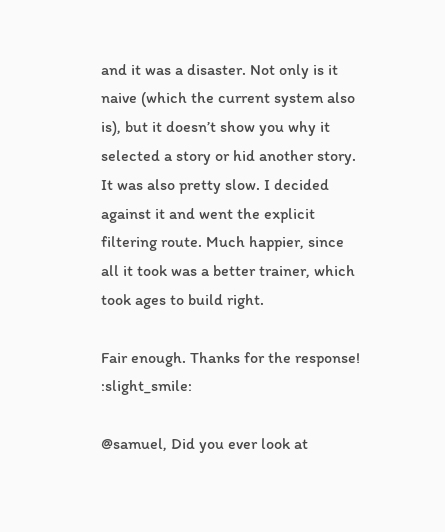and it was a disaster. Not only is it naive (which the current system also is), but it doesn’t show you why it selected a story or hid another story. It was also pretty slow. I decided against it and went the explicit filtering route. Much happier, since all it took was a better trainer, which took ages to build right.

Fair enough. Thanks for the response! :slight_smile:

@samuel, Did you ever look at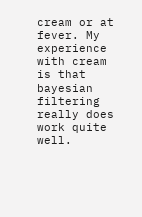cream or at fever. My experience with cream is that bayesian filtering really does work quite well.